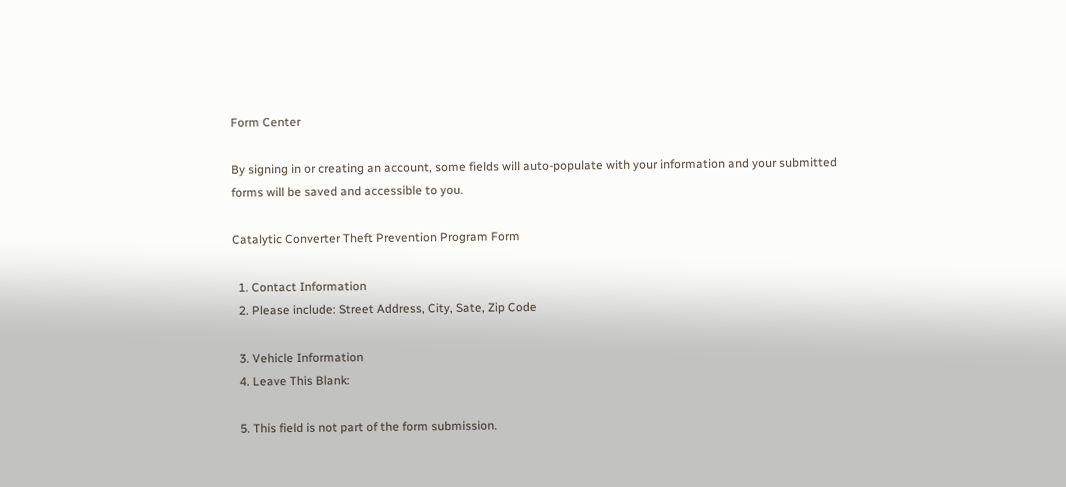Form Center

By signing in or creating an account, some fields will auto-populate with your information and your submitted forms will be saved and accessible to you.

Catalytic Converter Theft Prevention Program Form

  1. Contact Information
  2. Please include: Street Address, City, Sate, Zip Code

  3. Vehicle Information
  4. Leave This Blank:

  5. This field is not part of the form submission.